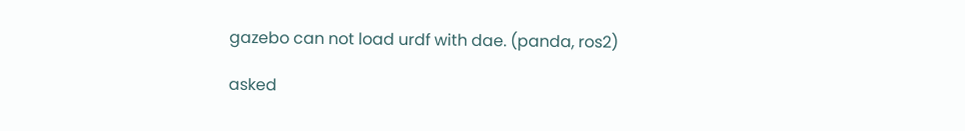gazebo can not load urdf with dae. (panda, ros2)

asked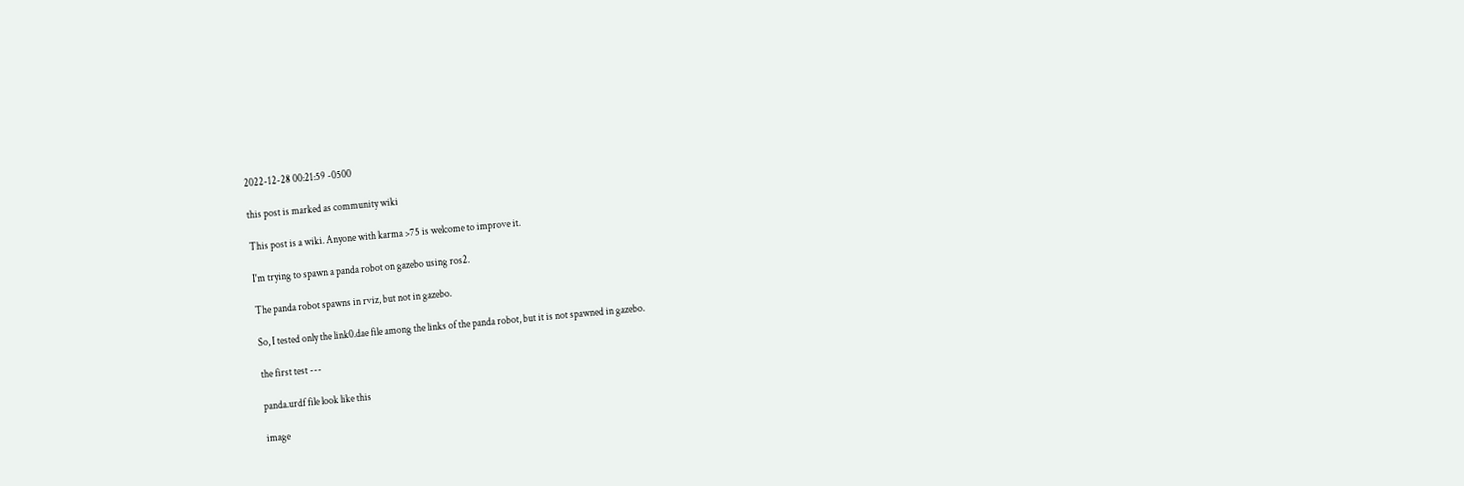2022-12-28 00:21:59 -0500

this post is marked as community wiki

This post is a wiki. Anyone with karma >75 is welcome to improve it.

I'm trying to spawn a panda robot on gazebo using ros2.

The panda robot spawns in rviz, but not in gazebo.

So, I tested only the link0.dae file among the links of the panda robot, but it is not spawned in gazebo.

the first test ---

panda.urdf file look like this

image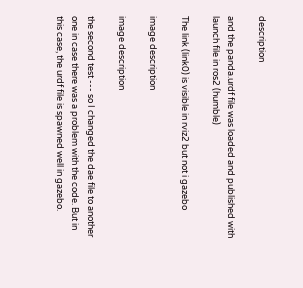description

and the panda.urdf file was loaded and published with launch file in ros2 (humble)

The link (link0) is visible in rviz2 but not i gazebo

image description

image description

the second test --- so I changed the dae file to another one in case there was a problem with the code. But in this case, the urdf file is spawned well in gazebo.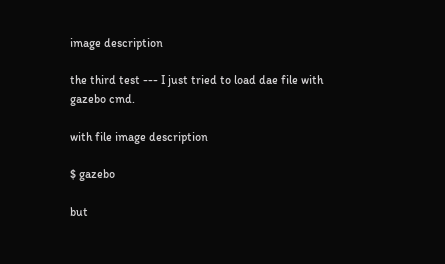image description

the third test --- I just tried to load dae file with gazebo cmd.

with file image description

$ gazebo

but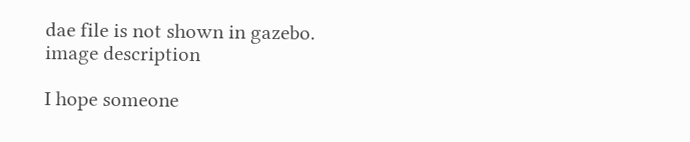dae file is not shown in gazebo. image description

I hope someone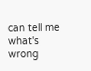can tell me what's wrong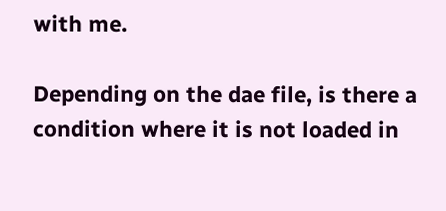with me.

Depending on the dae file, is there a condition where it is not loaded in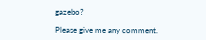gazebo?

Please give me any comment.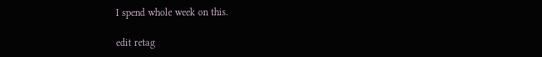I spend whole week on this.

edit retag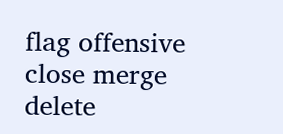flag offensive close merge delete